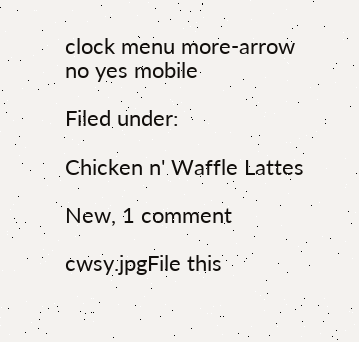clock menu more-arrow no yes mobile

Filed under:

Chicken n' Waffle Lattes

New, 1 comment

cwsy.jpgFile this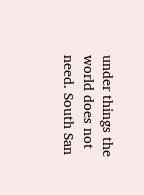under things the world does not need. South San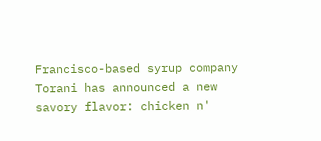Francisco-based syrup company Torani has announced a new savory flavor: chicken n'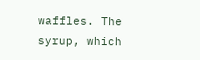waffles. The syrup, which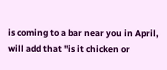is coming to a bar near you in April, will add that "is it chicken or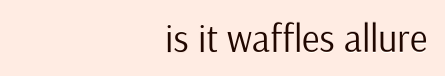is it waffles allure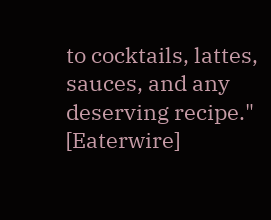to cocktails, lattes, sauces, and any deserving recipe." [Eaterwire]